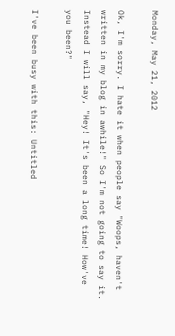Monday, May 21, 2012

Ok, I'm sorry. I hate it when people say "Woops, haven't written in my blog in awhile!" So I'm not going to say it. Instead I will say, "Hey! It's been a long time! How've you been?"

I've been busy with this: Untitled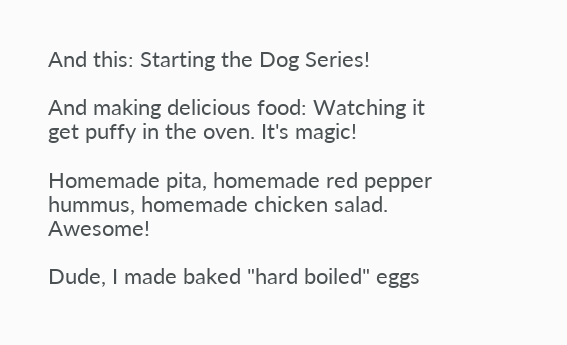And this: Starting the Dog Series!

And making delicious food: Watching it get puffy in the oven. It's magic!

Homemade pita, homemade red pepper hummus, homemade chicken salad. Awesome!

Dude, I made baked "hard boiled" eggs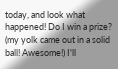today, and look what happened! Do I win a prize? (my yolk came out in a solid ball! Awesome!) I'll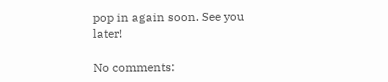pop in again soon. See you later!

No comments: